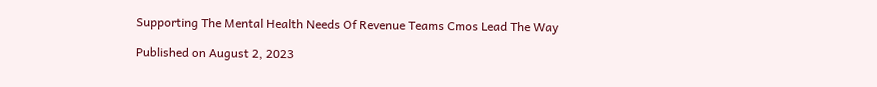Supporting The Mental Health Needs Of Revenue Teams Cmos Lead The Way

Published on August 2, 2023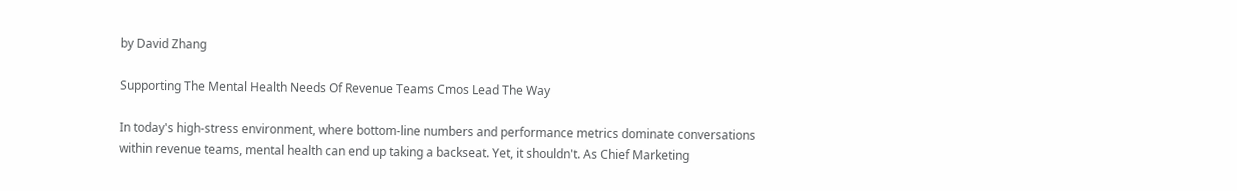by David Zhang

Supporting The Mental Health Needs Of Revenue Teams Cmos Lead The Way

In today's high-stress environment, where bottom-line numbers and performance metrics dominate conversations within revenue teams, mental health can end up taking a backseat. Yet, it shouldn't. As Chief Marketing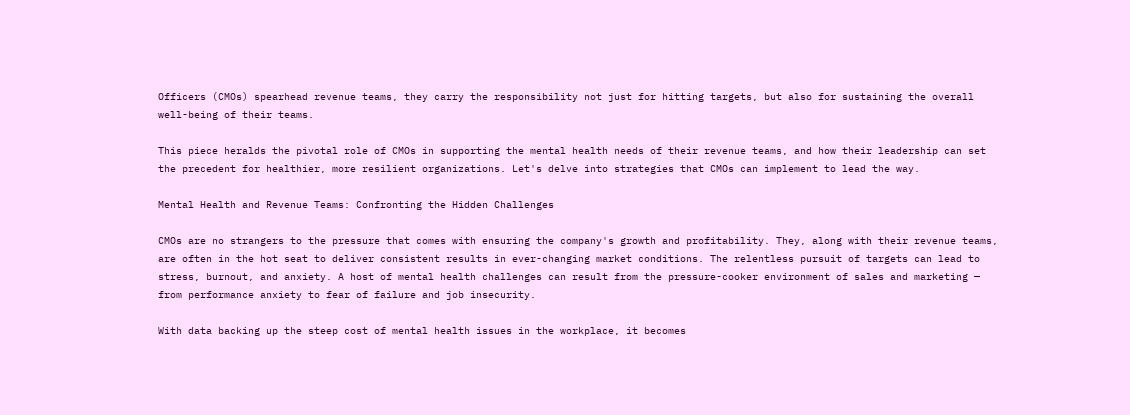Officers (CMOs) spearhead revenue teams, they carry the responsibility not just for hitting targets, but also for sustaining the overall well-being of their teams.

This piece heralds the pivotal role of CMOs in supporting the mental health needs of their revenue teams, and how their leadership can set the precedent for healthier, more resilient organizations. Let's delve into strategies that CMOs can implement to lead the way.

Mental Health and Revenue Teams: Confronting the Hidden Challenges

CMOs are no strangers to the pressure that comes with ensuring the company's growth and profitability. They, along with their revenue teams, are often in the hot seat to deliver consistent results in ever-changing market conditions. The relentless pursuit of targets can lead to stress, burnout, and anxiety. A host of mental health challenges can result from the pressure-cooker environment of sales and marketing — from performance anxiety to fear of failure and job insecurity.

With data backing up the steep cost of mental health issues in the workplace, it becomes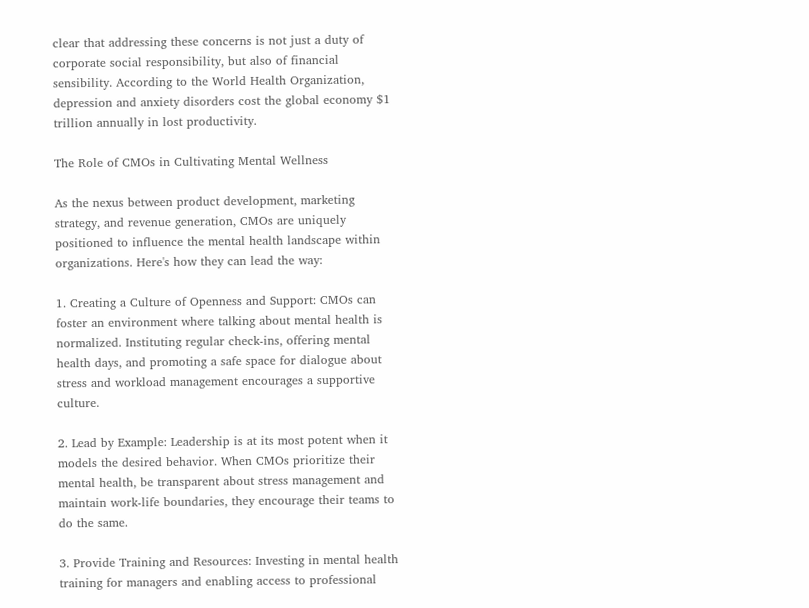clear that addressing these concerns is not just a duty of corporate social responsibility, but also of financial sensibility. According to the World Health Organization, depression and anxiety disorders cost the global economy $1 trillion annually in lost productivity.

The Role of CMOs in Cultivating Mental Wellness

As the nexus between product development, marketing strategy, and revenue generation, CMOs are uniquely positioned to influence the mental health landscape within organizations. Here's how they can lead the way:

1. Creating a Culture of Openness and Support: CMOs can foster an environment where talking about mental health is normalized. Instituting regular check-ins, offering mental health days, and promoting a safe space for dialogue about stress and workload management encourages a supportive culture.

2. Lead by Example: Leadership is at its most potent when it models the desired behavior. When CMOs prioritize their mental health, be transparent about stress management and maintain work-life boundaries, they encourage their teams to do the same.

3. Provide Training and Resources: Investing in mental health training for managers and enabling access to professional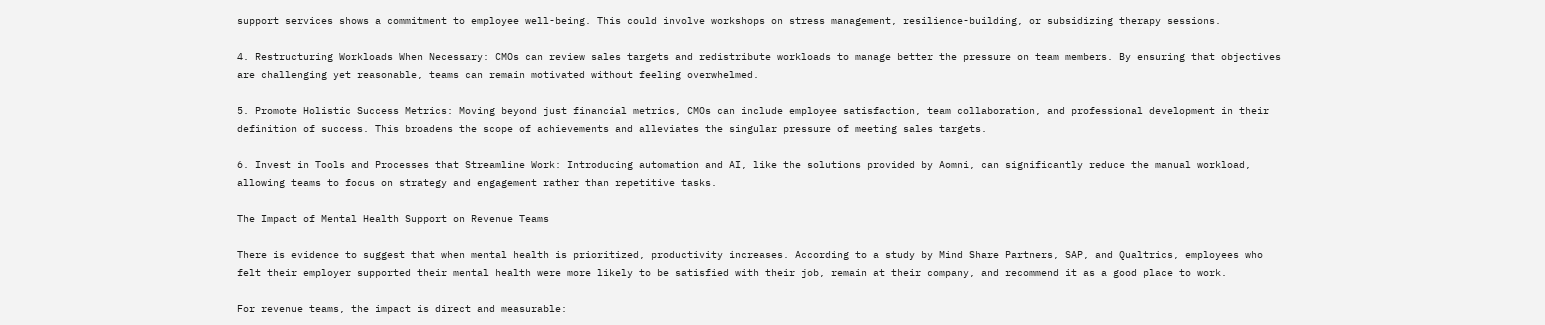support services shows a commitment to employee well-being. This could involve workshops on stress management, resilience-building, or subsidizing therapy sessions.

4. Restructuring Workloads When Necessary: CMOs can review sales targets and redistribute workloads to manage better the pressure on team members. By ensuring that objectives are challenging yet reasonable, teams can remain motivated without feeling overwhelmed.

5. Promote Holistic Success Metrics: Moving beyond just financial metrics, CMOs can include employee satisfaction, team collaboration, and professional development in their definition of success. This broadens the scope of achievements and alleviates the singular pressure of meeting sales targets.

6. Invest in Tools and Processes that Streamline Work: Introducing automation and AI, like the solutions provided by Aomni, can significantly reduce the manual workload, allowing teams to focus on strategy and engagement rather than repetitive tasks.

The Impact of Mental Health Support on Revenue Teams

There is evidence to suggest that when mental health is prioritized, productivity increases. According to a study by Mind Share Partners, SAP, and Qualtrics, employees who felt their employer supported their mental health were more likely to be satisfied with their job, remain at their company, and recommend it as a good place to work.

For revenue teams, the impact is direct and measurable: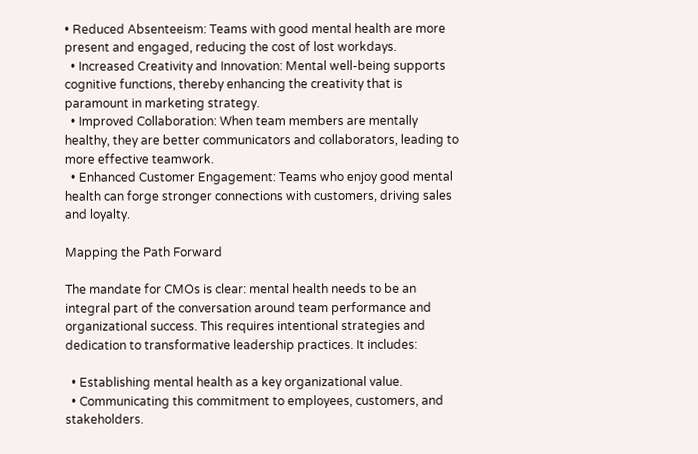• Reduced Absenteeism: Teams with good mental health are more present and engaged, reducing the cost of lost workdays.
  • Increased Creativity and Innovation: Mental well-being supports cognitive functions, thereby enhancing the creativity that is paramount in marketing strategy.
  • Improved Collaboration: When team members are mentally healthy, they are better communicators and collaborators, leading to more effective teamwork.
  • Enhanced Customer Engagement: Teams who enjoy good mental health can forge stronger connections with customers, driving sales and loyalty.

Mapping the Path Forward

The mandate for CMOs is clear: mental health needs to be an integral part of the conversation around team performance and organizational success. This requires intentional strategies and dedication to transformative leadership practices. It includes:

  • Establishing mental health as a key organizational value.
  • Communicating this commitment to employees, customers, and stakeholders.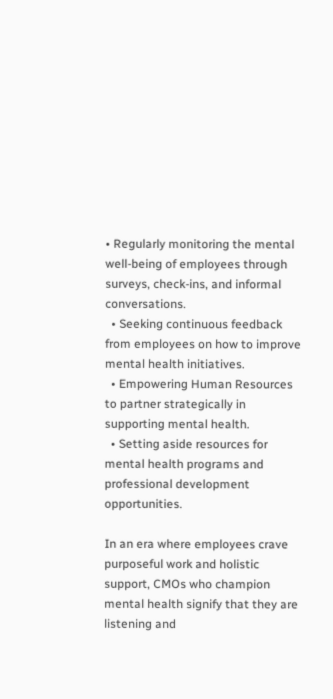• Regularly monitoring the mental well-being of employees through surveys, check-ins, and informal conversations.
  • Seeking continuous feedback from employees on how to improve mental health initiatives.
  • Empowering Human Resources to partner strategically in supporting mental health.
  • Setting aside resources for mental health programs and professional development opportunities.

In an era where employees crave purposeful work and holistic support, CMOs who champion mental health signify that they are listening and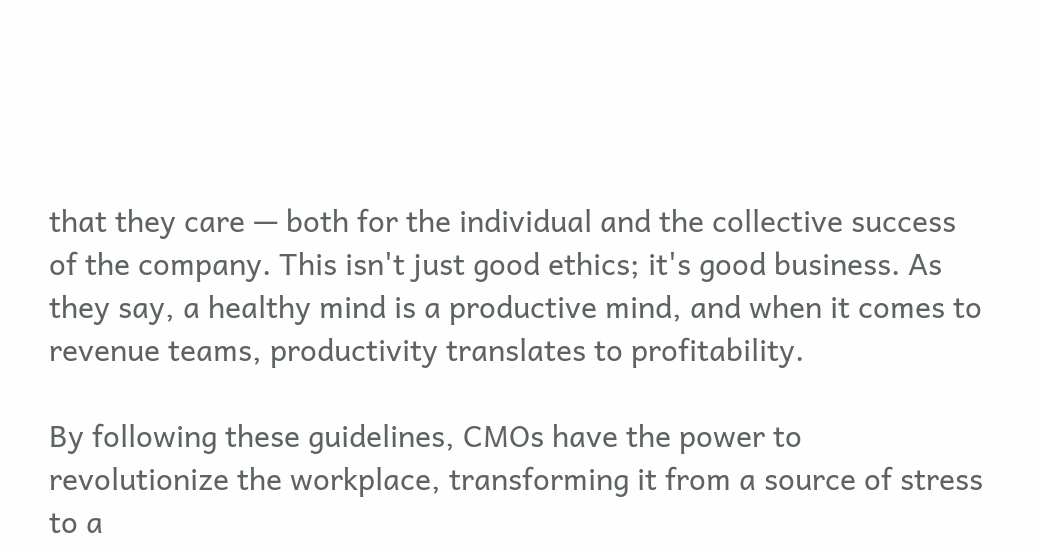that they care — both for the individual and the collective success of the company. This isn't just good ethics; it's good business. As they say, a healthy mind is a productive mind, and when it comes to revenue teams, productivity translates to profitability.

By following these guidelines, CMOs have the power to revolutionize the workplace, transforming it from a source of stress to a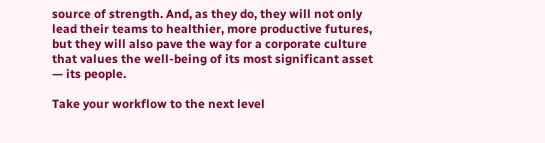source of strength. And, as they do, they will not only lead their teams to healthier, more productive futures, but they will also pave the way for a corporate culture that values the well-being of its most significant asset — its people.

Take your workflow to the next level